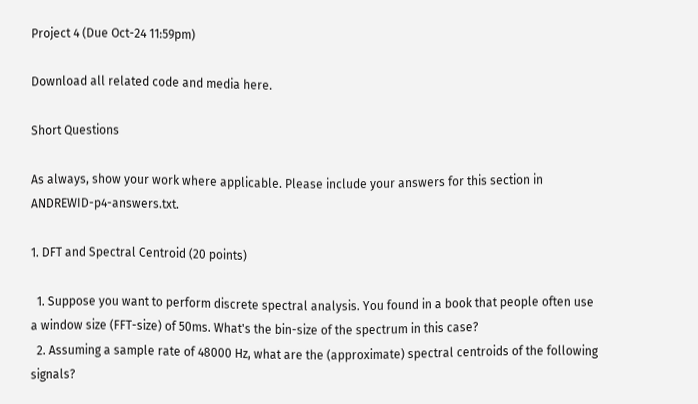Project 4 (Due Oct-24 11:59pm)

Download all related code and media here.

Short Questions

As always, show your work where applicable. Please include your answers for this section in ANDREWID-p4-answers.txt.

1. DFT and Spectral Centroid (20 points)

  1. Suppose you want to perform discrete spectral analysis. You found in a book that people often use a window size (FFT-size) of 50ms. What's the bin-size of the spectrum in this case?
  2. Assuming a sample rate of 48000 Hz, what are the (approximate) spectral centroids of the following signals?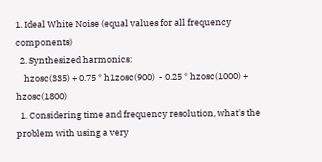1. Ideal White Noise (equal values for all frequency components)
  2. Synthesized harmonics:
    hzosc(335) + 0.75 * h1zosc(900)  - 0.25 * hzosc(1000) + hzosc(1800)
  1. Considering time and frequency resolution, what's the problem with using a very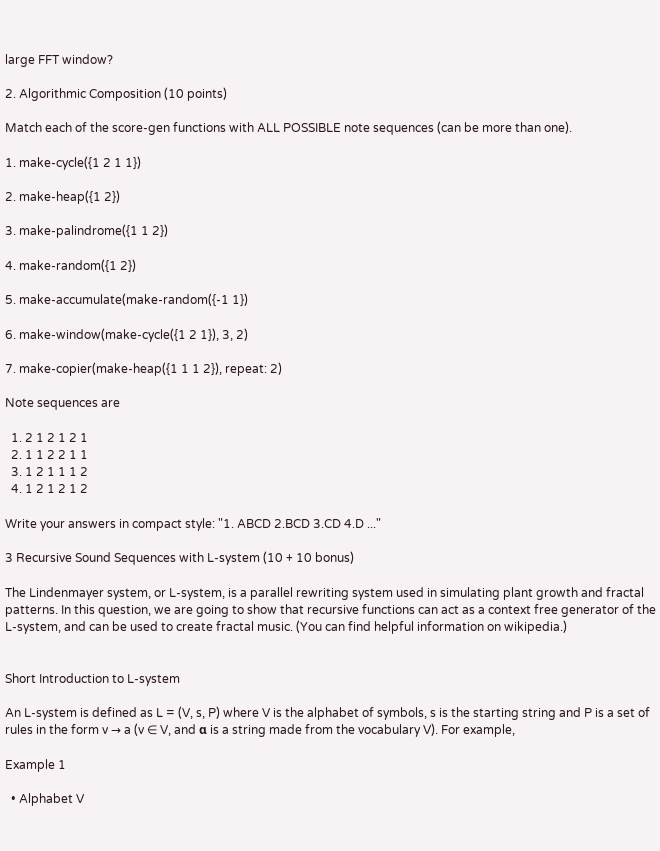large FFT window?

2. Algorithmic Composition (10 points)

Match each of the score-gen functions with ALL POSSIBLE note sequences (can be more than one).

1. make-cycle({1 2 1 1})

2. make-heap({1 2})

3. make-palindrome({1 1 2})

4. make-random({1 2})

5. make-accumulate(make-random({-1 1})

6. make-window(make-cycle({1 2 1}), 3, 2)

7. make-copier(make-heap({1 1 1 2}), repeat: 2)

Note sequences are

  1. 2 1 2 1 2 1
  2. 1 1 2 2 1 1
  3. 1 2 1 1 1 2
  4. 1 2 1 2 1 2

Write your answers in compact style: "1. ABCD 2.BCD 3.CD 4.D ..."

3 Recursive Sound Sequences with L-system (10 + 10 bonus)

The Lindenmayer system, or L-system, is a parallel rewriting system used in simulating plant growth and fractal patterns. In this question, we are going to show that recursive functions can act as a context free generator of the L-system, and can be used to create fractal music. (You can find helpful information on wikipedia.)


Short Introduction to L-system

An L-system is defined as L = (V, s, P) where V is the alphabet of symbols, s is the starting string and P is a set of rules in the form v → a (v ∈ V, and α is a string made from the vocabulary V). For example,

Example 1

  • Alphabet V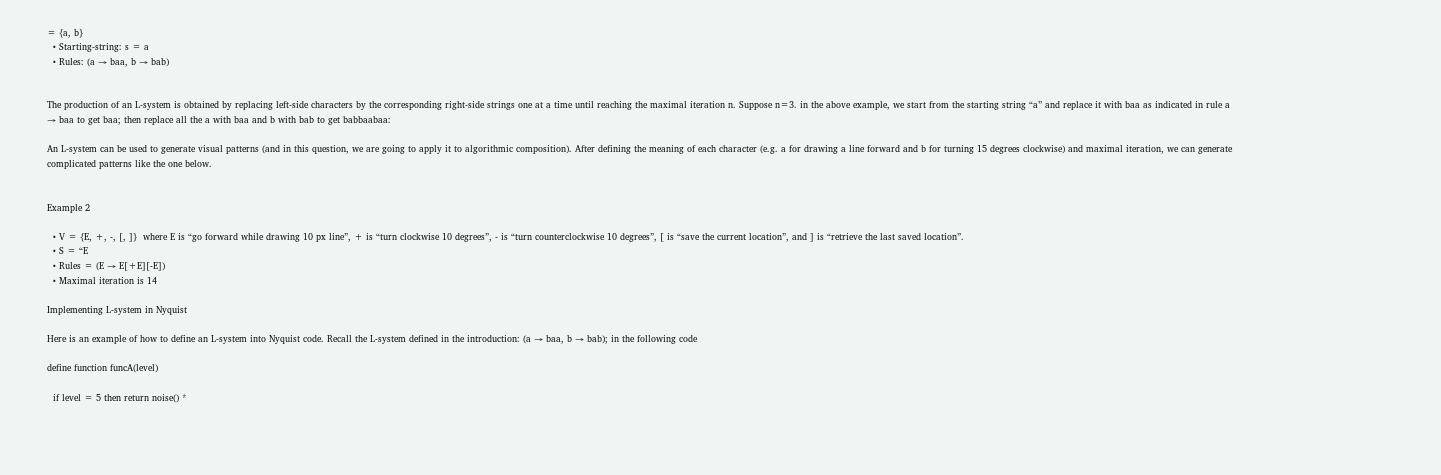= {a, b}
  • Starting-string: s = a
  • Rules: (a → baa, b → bab)


The production of an L-system is obtained by replacing left-side characters by the corresponding right-side strings one at a time until reaching the maximal iteration n. Suppose n=3. in the above example, we start from the starting string “a” and replace it with baa as indicated in rule a → baa to get baa; then replace all the a with baa and b with bab to get babbaabaa:

An L-system can be used to generate visual patterns (and in this question, we are going to apply it to algorithmic composition). After defining the meaning of each character (e.g. a for drawing a line forward and b for turning 15 degrees clockwise) and maximal iteration, we can generate complicated patterns like the one below.


Example 2

  • V = {E, +, -, [, ]}  where E is “go forward while drawing 10 px line”, + is “turn clockwise 10 degrees”, - is “turn counterclockwise 10 degrees”, [ is “save the current location”, and ] is “retrieve the last saved location”.
  • S = “E
  • Rules = (E → E[+E][-E])
  • Maximal iteration is 14

Implementing L-system in Nyquist

Here is an example of how to define an L-system into Nyquist code. Recall the L-system defined in the introduction: (a → baa, b → bab); in the following code

define function funcA(level)

  if level = 5 then return noise() *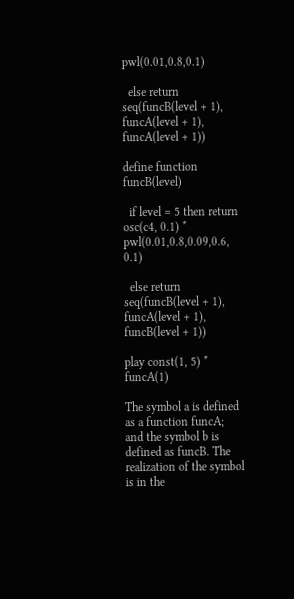pwl(0.01,0.8,0.1)

  else return seq(funcB(level + 1), funcA(level + 1), funcA(level + 1))

define function funcB(level)

  if level = 5 then return osc(c4, 0.1) *  pwl(0.01,0.8,0.09,0.6, 0.1)

  else return seq(funcB(level + 1), funcA(level + 1), funcB(level + 1))

play const(1, 5) * funcA(1)

The symbol a is defined as a function funcA; and the symbol b is defined as funcB. The realization of the symbol is in the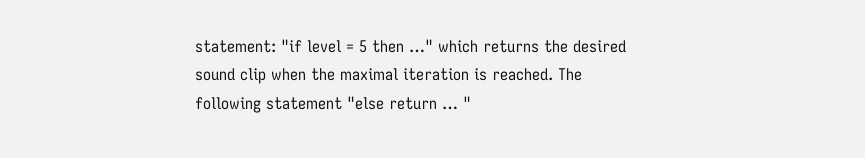statement: "if level = 5 then …" which returns the desired sound clip when the maximal iteration is reached. The following statement "else return … "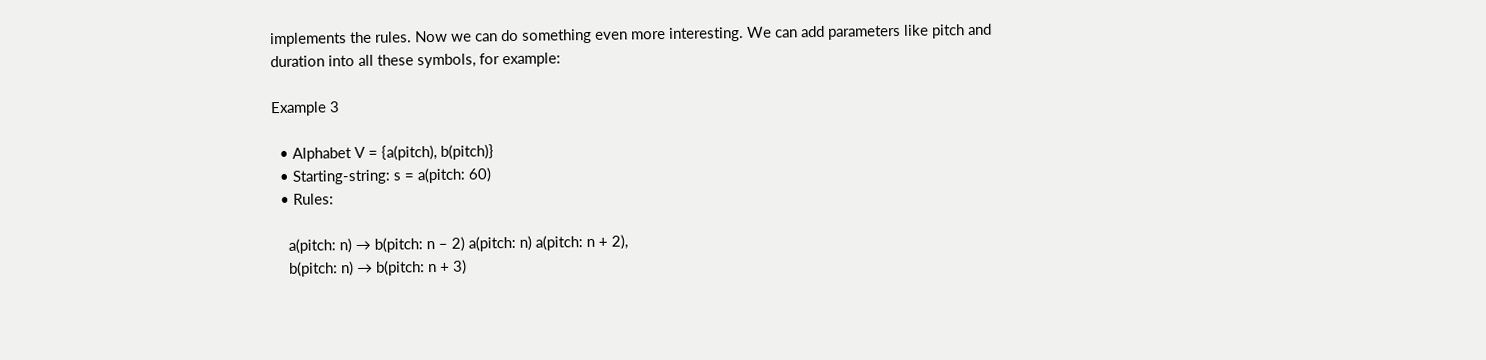implements the rules. Now we can do something even more interesting. We can add parameters like pitch and duration into all these symbols, for example:

Example 3

  • Alphabet V = {a(pitch), b(pitch)}
  • Starting-string: s = a(pitch: 60)
  • Rules:

    a(pitch: n) → b(pitch: n – 2) a(pitch: n) a(pitch: n + 2),
    b(pitch: n) → b(pitch: n + 3)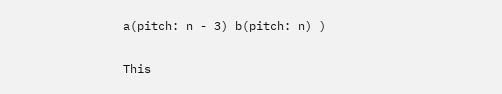a(pitch: n - 3) b(pitch: n) )

This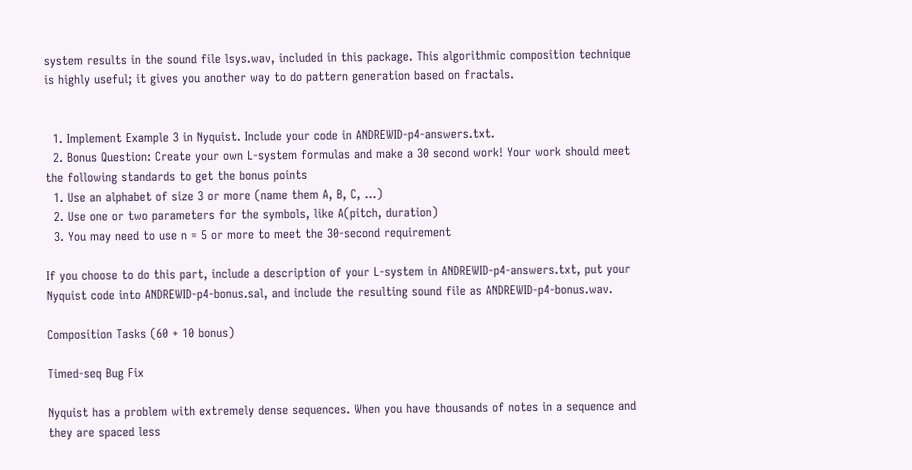system results in the sound file lsys.wav, included in this package. This algorithmic composition technique is highly useful; it gives you another way to do pattern generation based on fractals.


  1. Implement Example 3 in Nyquist. Include your code in ANDREWID-p4-answers.txt.
  2. Bonus Question: Create your own L-system formulas and make a 30 second work! Your work should meet the following standards to get the bonus points
  1. Use an alphabet of size 3 or more (name them A, B, C, …)
  2. Use one or two parameters for the symbols, like A(pitch, duration)
  3. You may need to use n = 5 or more to meet the 30-second requirement

If you choose to do this part, include a description of your L-system in ANDREWID-p4-answers.txt, put your Nyquist code into ANDREWID-p4-bonus.sal, and include the resulting sound file as ANDREWID-p4-bonus.wav.

Composition Tasks (60 + 10 bonus)

Timed-seq Bug Fix

Nyquist has a problem with extremely dense sequences. When you have thousands of notes in a sequence and they are spaced less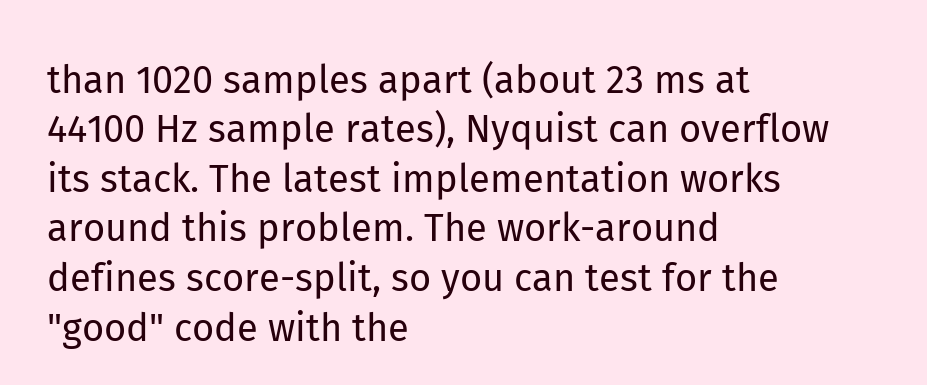than 1020 samples apart (about 23 ms at 44100 Hz sample rates), Nyquist can overflow its stack. The latest implementation works around this problem. The work-around defines score-split, so you can test for the "good" code with the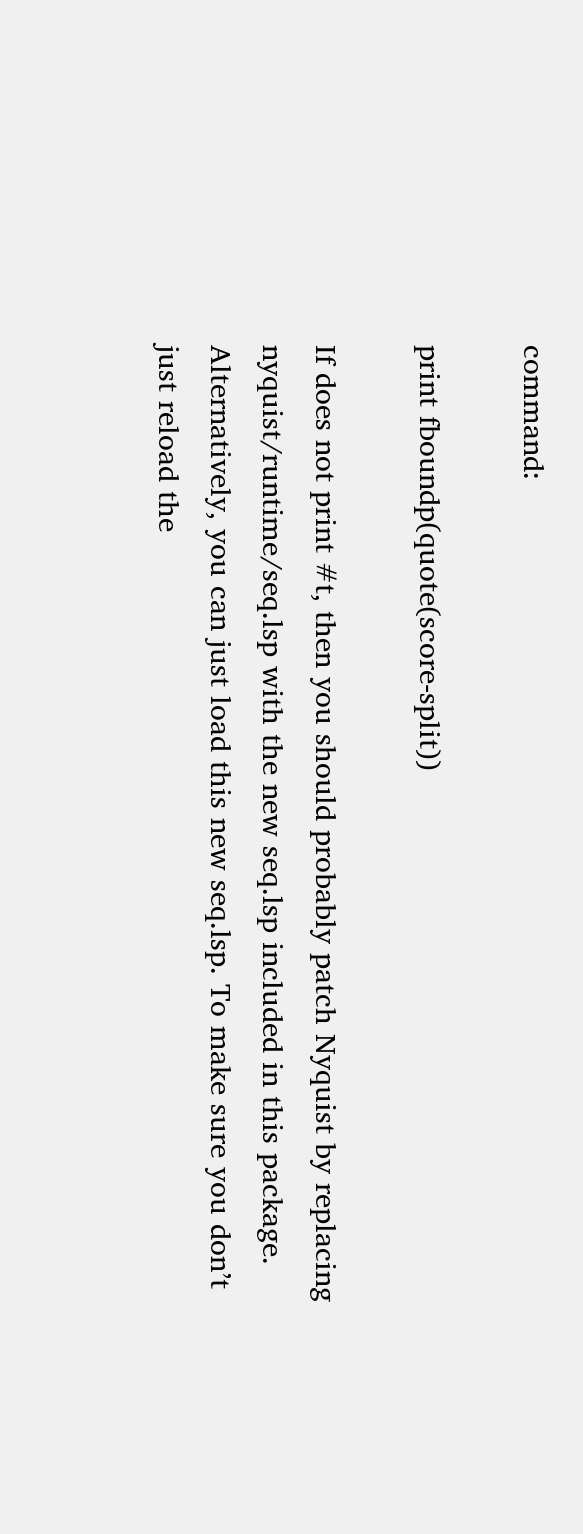command:

print fboundp(quote(score-split))

If does not print #t, then you should probably patch Nyquist by replacing nyquist/runtime/seq.lsp with the new seq.lsp included in this package. Alternatively, you can just load this new seq.lsp. To make sure you don’t just reload the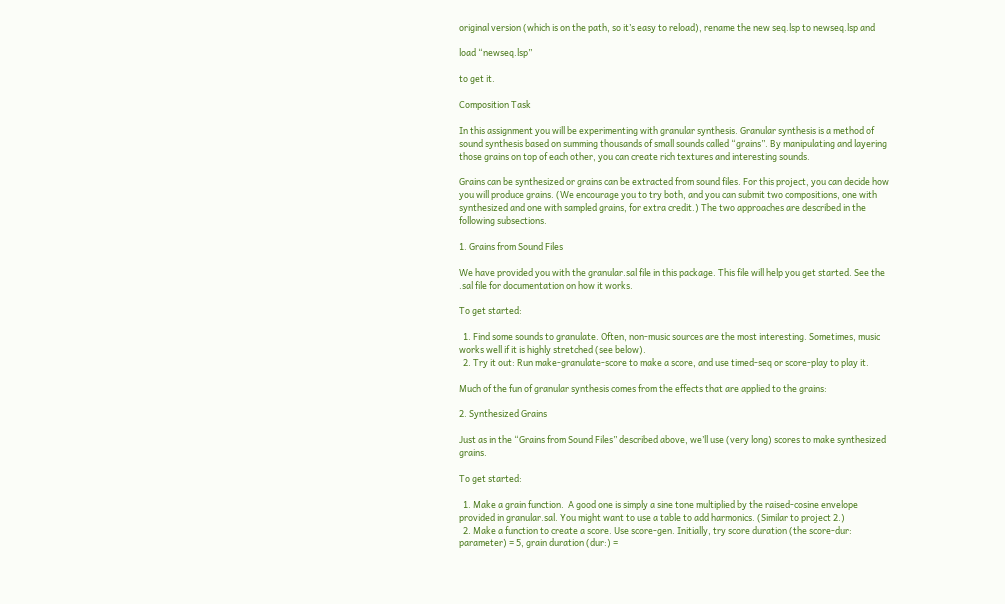original version (which is on the path, so it’s easy to reload), rename the new seq.lsp to newseq.lsp and

load “newseq.lsp”

to get it.

Composition Task

In this assignment you will be experimenting with granular synthesis. Granular synthesis is a method of sound synthesis based on summing thousands of small sounds called “grains”. By manipulating and layering those grains on top of each other, you can create rich textures and interesting sounds.

Grains can be synthesized or grains can be extracted from sound files. For this project, you can decide how you will produce grains. (We encourage you to try both, and you can submit two compositions, one with synthesized and one with sampled grains, for extra credit.) The two approaches are described in the following subsections.

1. Grains from Sound Files

We have provided you with the granular.sal file in this package. This file will help you get started. See the .sal file for documentation on how it works.

To get started:

  1. Find some sounds to granulate. Often, non-music sources are the most interesting. Sometimes, music works well if it is highly stretched (see below).
  2. Try it out: Run make-granulate-score to make a score, and use timed-seq or score-play to play it.

Much of the fun of granular synthesis comes from the effects that are applied to the grains:

2. Synthesized Grains

Just as in the “Grains from Sound Files” described above, we’ll use (very long) scores to make synthesized grains.

To get started:

  1. Make a grain function.  A good one is simply a sine tone multiplied by the raised-cosine envelope provided in granular.sal. You might want to use a table to add harmonics. (Similar to project 2.)
  2. Make a function to create a score. Use score-gen. Initially, try score duration (the score-dur: parameter) = 5, grain duration (dur:) =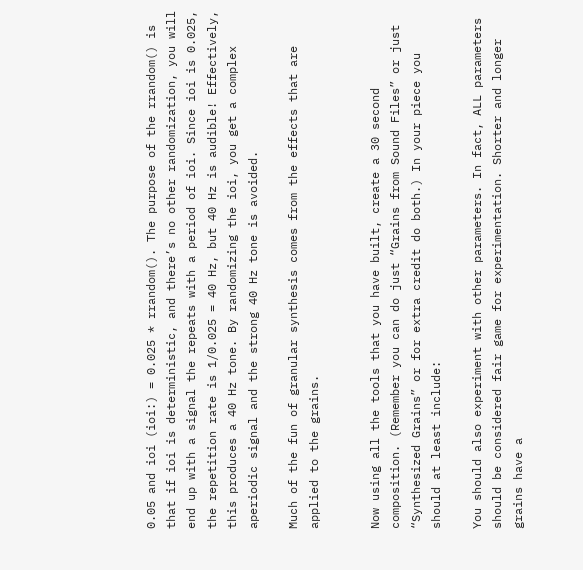0.05 and ioi (ioi:) = 0.025 * rrandom(). The purpose of the rrandom() is that if ioi is deterministic, and there’s no other randomization, you will end up with a signal the repeats with a period of ioi. Since ioi is 0.025, the repetition rate is 1/0.025 = 40 Hz, but 40 Hz is audible! Effectively, this produces a 40 Hz tone. By randomizing the ioi, you get a complex aperiodic signal and the strong 40 Hz tone is avoided.

Much of the fun of granular synthesis comes from the effects that are applied to the grains.


Now using all the tools that you have built, create a 30 second composition. (Remember you can do just “Grains from Sound Files” or just “Synthesized Grains” or for extra credit do both.) In your piece you should at least include:

You should also experiment with other parameters. In fact, ALL parameters should be considered fair game for experimentation. Shorter and longer grains have a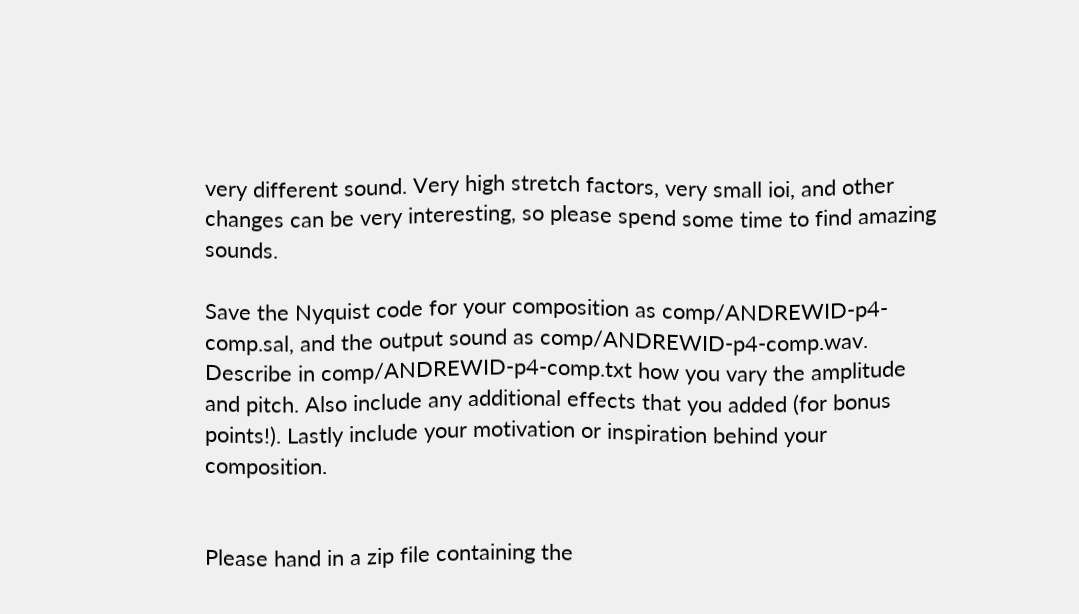very different sound. Very high stretch factors, very small ioi, and other changes can be very interesting, so please spend some time to find amazing sounds.

Save the Nyquist code for your composition as comp/ANDREWID-p4-comp.sal, and the output sound as comp/ANDREWID-p4-comp.wav. Describe in comp/ANDREWID-p4-comp.txt how you vary the amplitude and pitch. Also include any additional effects that you added (for bonus points!). Lastly include your motivation or inspiration behind your composition.


Please hand in a zip file containing the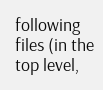following files (in the top level,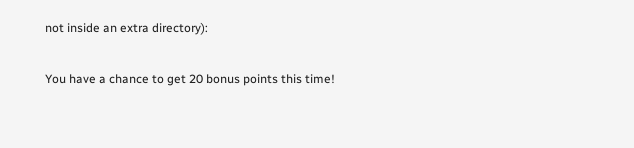not inside an extra directory):

You have a chance to get 20 bonus points this time!